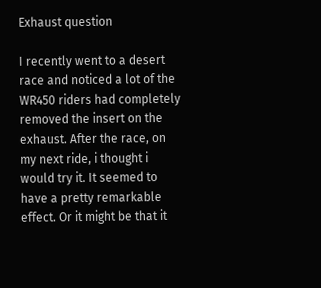Exhaust question

I recently went to a desert race and noticed a lot of the WR450 riders had completely removed the insert on the exhaust. After the race, on my next ride, i thought i would try it. It seemed to have a pretty remarkable effect. Or it might be that it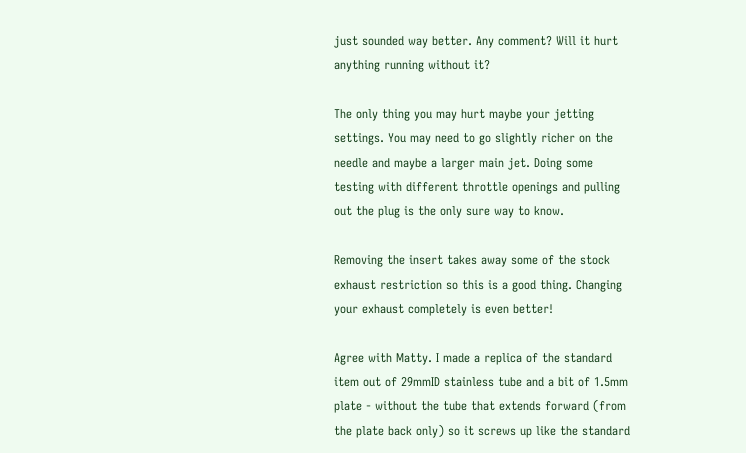just sounded way better. Any comment? Will it hurt anything running without it?

The only thing you may hurt maybe your jetting settings. You may need to go slightly richer on the needle and maybe a larger main jet. Doing some testing with different throttle openings and pulling out the plug is the only sure way to know.

Removing the insert takes away some of the stock exhaust restriction so this is a good thing. Changing your exhaust completely is even better!

Agree with Matty. I made a replica of the standard item out of 29mmID stainless tube and a bit of 1.5mm plate - without the tube that extends forward (from the plate back only) so it screws up like the standard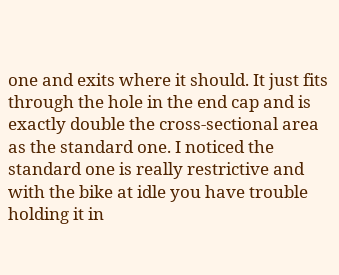one and exits where it should. It just fits through the hole in the end cap and is exactly double the cross-sectional area as the standard one. I noticed the standard one is really restrictive and with the bike at idle you have trouble holding it in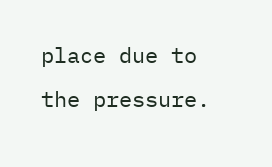place due to the pressure.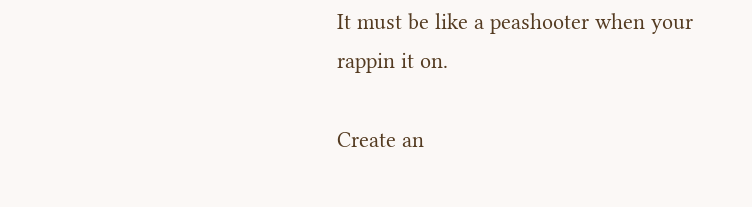It must be like a peashooter when your rappin it on.

Create an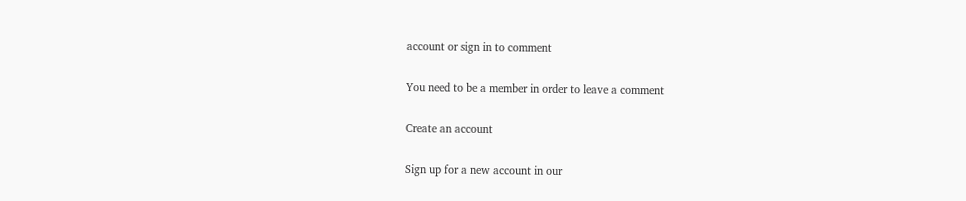account or sign in to comment

You need to be a member in order to leave a comment

Create an account

Sign up for a new account in our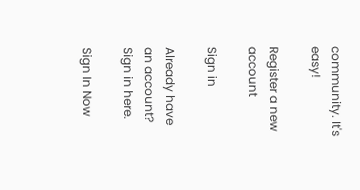community. It's easy!

Register a new account

Sign in

Already have an account? Sign in here.

Sign In Now